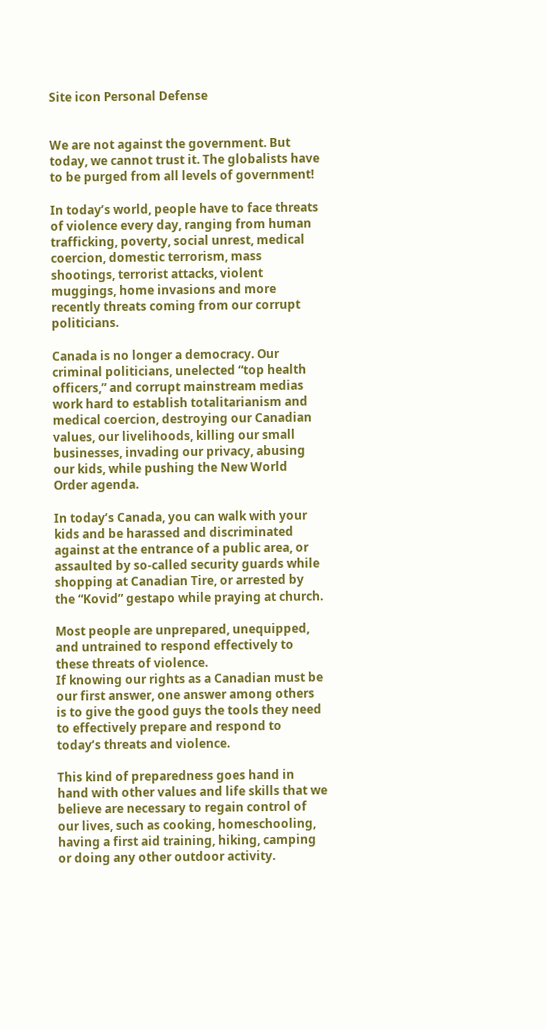Site icon Personal Defense


We are not against the government. But today, we cannot trust it. The globalists have to be purged from all levels of government!

In today’s world, people have to face threats of violence every day, ranging from human trafficking, poverty, social unrest, medical coercion, domestic terrorism, mass shootings, terrorist attacks, violent muggings, home invasions and more recently threats coming from our corrupt politicians.

Canada is no longer a democracy. Our criminal politicians, unelected “top health officers,” and corrupt mainstream medias work hard to establish totalitarianism and medical coercion, destroying our Canadian values, our livelihoods, killing our small businesses, invading our privacy, abusing our kids, while pushing the New World Order agenda.

In today’s Canada, you can walk with your kids and be harassed and discriminated against at the entrance of a public area, or assaulted by so-called security guards while shopping at Canadian Tire, or arrested by the “Kovid” gestapo while praying at church.

Most people are unprepared, unequipped, and untrained to respond effectively to these threats of violence.
If knowing our rights as a Canadian must be our first answer, one answer among others is to give the good guys the tools they need to effectively prepare and respond to today’s threats and violence.

This kind of preparedness goes hand in hand with other values and life skills that we believe are necessary to regain control of our lives, such as cooking, homeschooling, having a first aid training, hiking, camping or doing any other outdoor activity.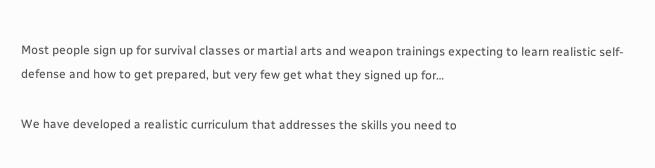Most people sign up for survival classes or martial arts and weapon trainings expecting to learn realistic self-defense and how to get prepared, but very few get what they signed up for…

We have developed a realistic curriculum that addresses the skills you need to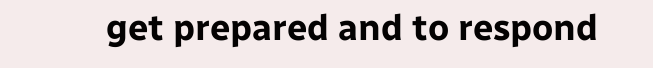get prepared and to respond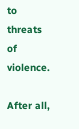to threats of violence.

After all,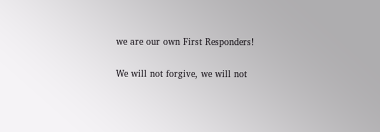we are our own First Responders!

We will not forgive, we will not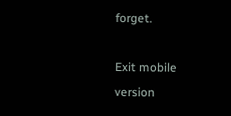forget.

Exit mobile version